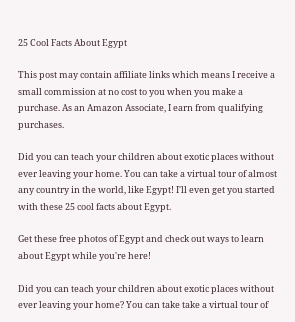25 Cool Facts About Egypt

This post may contain affiliate links which means I receive a small commission at no cost to you when you make a purchase. As an Amazon Associate, I earn from qualifying purchases.

Did you can teach your children about exotic places without ever leaving your home. You can take a virtual tour of almost any country in the world, like Egypt! I'll even get you started with these 25 cool facts about Egypt.

Get these free photos of Egypt and check out ways to learn about Egypt while you're here!

Did you can teach your children about exotic places without ever leaving your home? You can take take a virtual tour of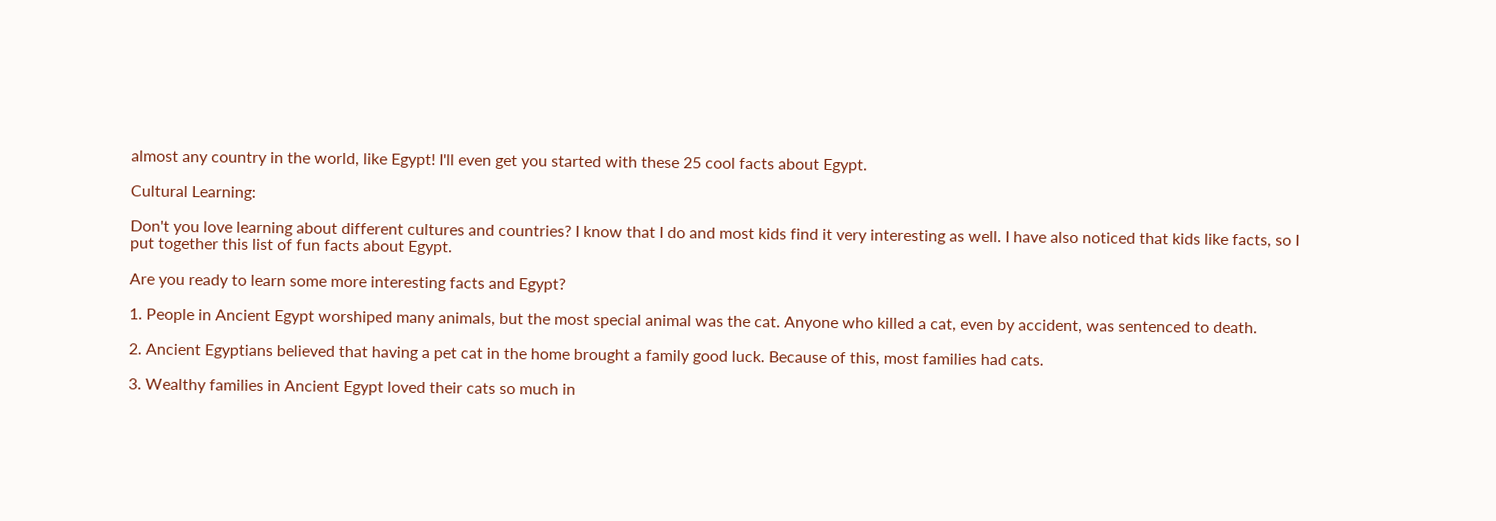almost any country in the world, like Egypt! I'll even get you started with these 25 cool facts about Egypt.

Cultural Learning:

Don't you love learning about different cultures and countries? I know that I do and most kids find it very interesting as well. I have also noticed that kids like facts, so I put together this list of fun facts about Egypt.

Are you ready to learn some more interesting facts and Egypt?

1. People in Ancient Egypt worshiped many animals, but the most special animal was the cat. Anyone who killed a cat, even by accident, was sentenced to death.

2. Ancient Egyptians believed that having a pet cat in the home brought a family good luck. Because of this, most families had cats.

3. Wealthy families in Ancient Egypt loved their cats so much in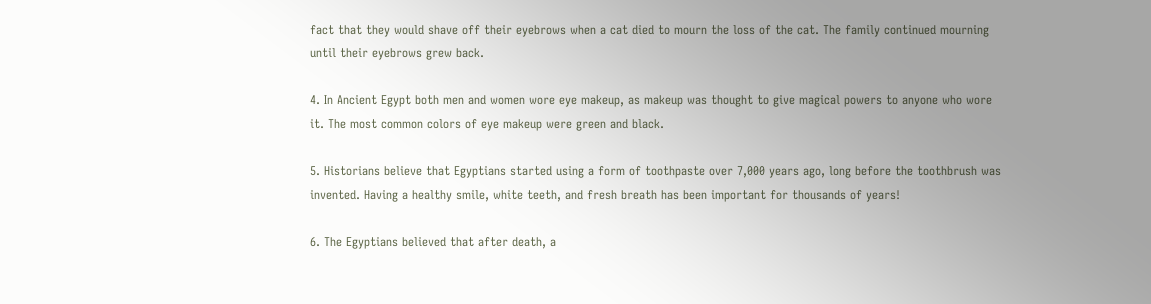fact that they would shave off their eyebrows when a cat died to mourn the loss of the cat. The family continued mourning until their eyebrows grew back.

4. In Ancient Egypt both men and women wore eye makeup, as makeup was thought to give magical powers to anyone who wore it. The most common colors of eye makeup were green and black.

5. Historians believe that Egyptians started using a form of toothpaste over 7,000 years ago, long before the toothbrush was invented. Having a healthy smile, white teeth, and fresh breath has been important for thousands of years!

6. The Egyptians believed that after death, a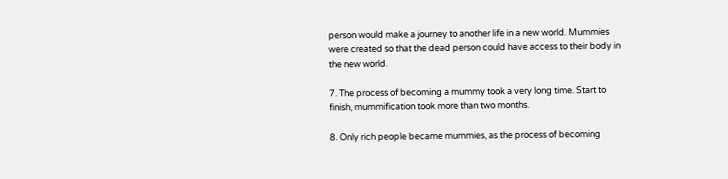person would make a journey to another life in a new world. Mummies were created so that the dead person could have access to their body in the new world.

7. The process of becoming a mummy took a very long time. Start to finish, mummification took more than two months.

8. Only rich people became mummies, as the process of becoming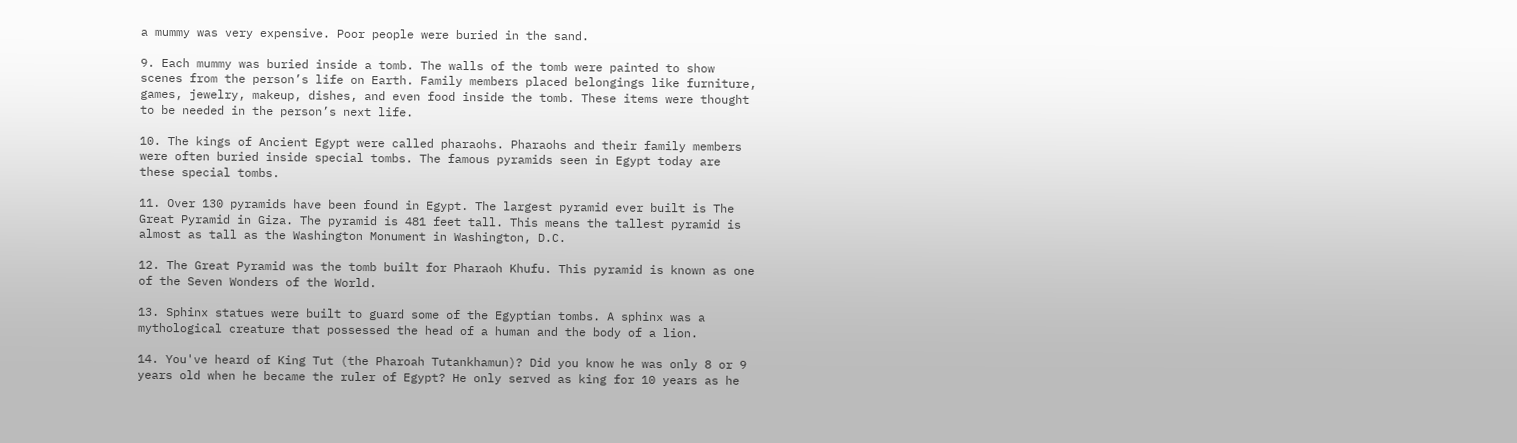a mummy was very expensive. Poor people were buried in the sand.

9. Each mummy was buried inside a tomb. The walls of the tomb were painted to show scenes from the person’s life on Earth. Family members placed belongings like furniture, games, jewelry, makeup, dishes, and even food inside the tomb. These items were thought to be needed in the person’s next life.

10. The kings of Ancient Egypt were called pharaohs. Pharaohs and their family members were often buried inside special tombs. The famous pyramids seen in Egypt today are these special tombs.

11. Over 130 pyramids have been found in Egypt. The largest pyramid ever built is The Great Pyramid in Giza. The pyramid is 481 feet tall. This means the tallest pyramid is almost as tall as the Washington Monument in Washington, D.C.

12. The Great Pyramid was the tomb built for Pharaoh Khufu. This pyramid is known as one of the Seven Wonders of the World.

13. Sphinx statues were built to guard some of the Egyptian tombs. A sphinx was a mythological creature that possessed the head of a human and the body of a lion.

14. You've heard of King Tut (the Pharoah Tutankhamun)? Did you know he was only 8 or 9 years old when he became the ruler of Egypt? He only served as king for 10 years as he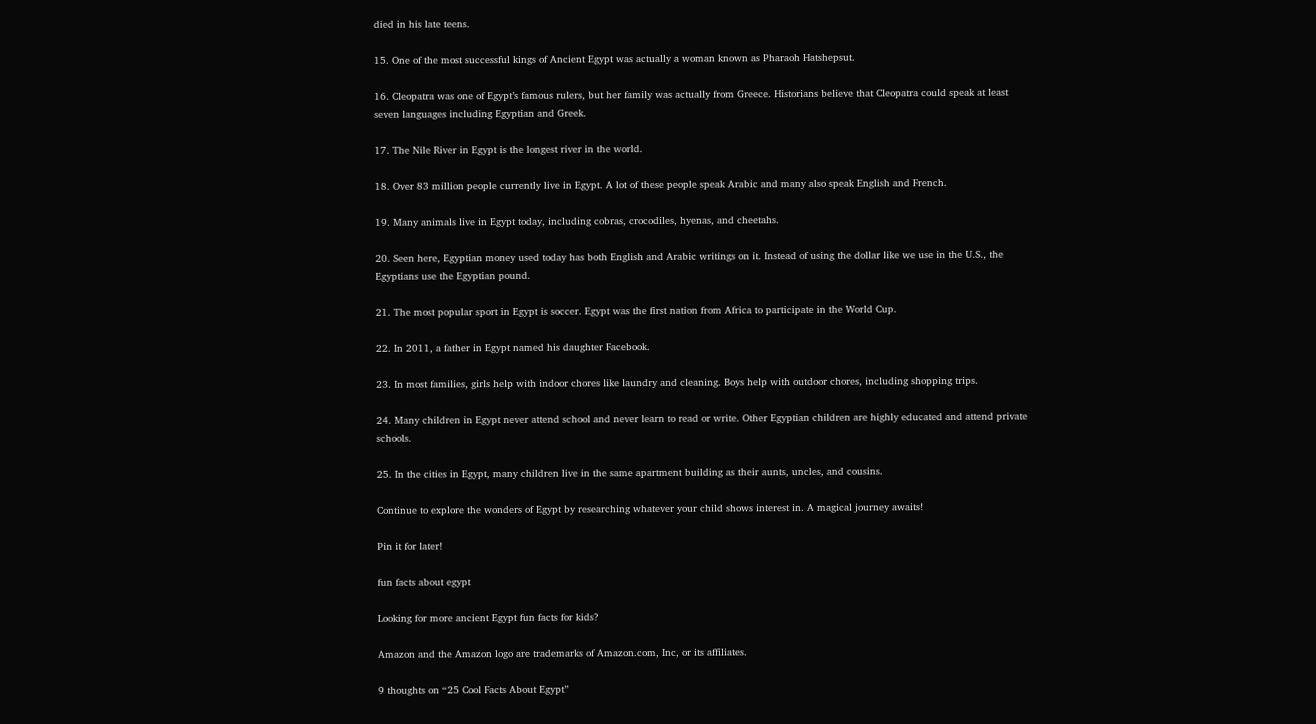died in his late teens.

15. One of the most successful kings of Ancient Egypt was actually a woman known as Pharaoh Hatshepsut.

16. Cleopatra was one of Egypt’s famous rulers, but her family was actually from Greece. Historians believe that Cleopatra could speak at least seven languages including Egyptian and Greek.

17. The Nile River in Egypt is the longest river in the world.

18. Over 83 million people currently live in Egypt. A lot of these people speak Arabic and many also speak English and French.

19. Many animals live in Egypt today, including cobras, crocodiles, hyenas, and cheetahs.

20. Seen here, Egyptian money used today has both English and Arabic writings on it. Instead of using the dollar like we use in the U.S., the Egyptians use the Egyptian pound.

21. The most popular sport in Egypt is soccer. Egypt was the first nation from Africa to participate in the World Cup.

22. In 2011, a father in Egypt named his daughter Facebook.

23. In most families, girls help with indoor chores like laundry and cleaning. Boys help with outdoor chores, including shopping trips.

24. Many children in Egypt never attend school and never learn to read or write. Other Egyptian children are highly educated and attend private schools.

25. In the cities in Egypt, many children live in the same apartment building as their aunts, uncles, and cousins.

Continue to explore the wonders of Egypt by researching whatever your child shows interest in. A magical journey awaits!

Pin it for later!

fun facts about egypt

Looking for more ancient Egypt fun facts for kids?

Amazon and the Amazon logo are trademarks of Amazon.com, Inc, or its affiliates.

9 thoughts on “25 Cool Facts About Egypt”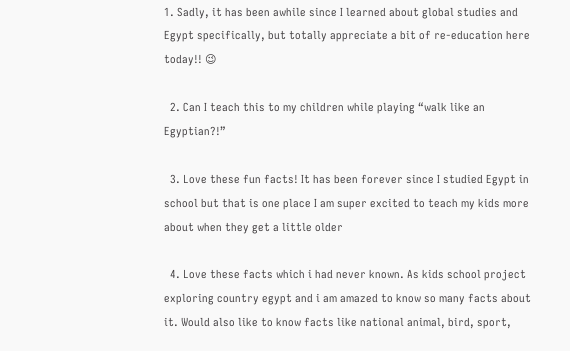1. Sadly, it has been awhile since I learned about global studies and Egypt specifically, but totally appreciate a bit of re-education here today!! 😉

  2. Can I teach this to my children while playing “walk like an Egyptian?!”

  3. Love these fun facts! It has been forever since I studied Egypt in school but that is one place I am super excited to teach my kids more about when they get a little older

  4. Love these facts which i had never known. As kids school project exploring country egypt and i am amazed to know so many facts about it. Would also like to know facts like national animal, bird, sport,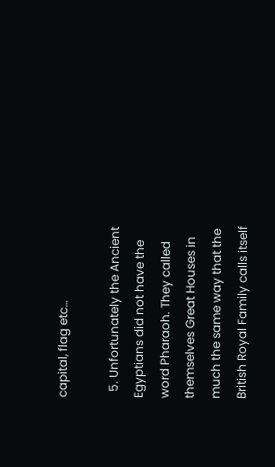capital, flag etc…

  5. Unfortunately the Ancient Egyptians did not have the word Pharaoh. They called themselves Great Houses in much the same way that the British Royal Family calls itself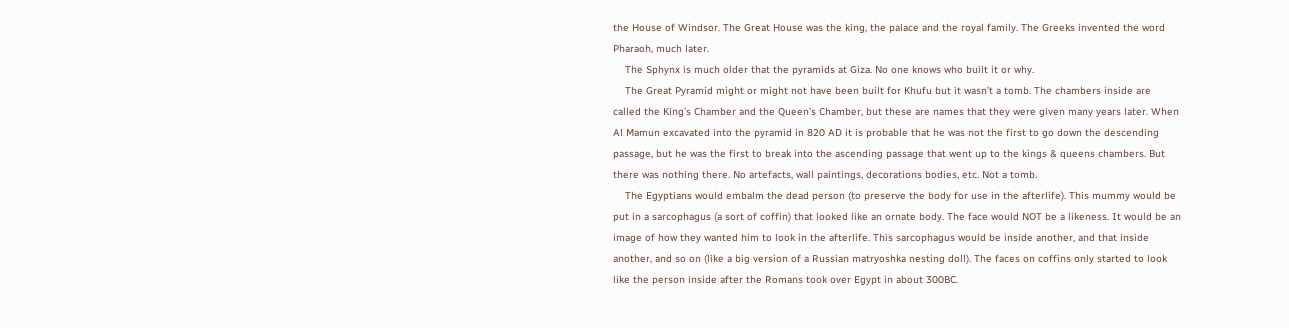the House of Windsor. The Great House was the king, the palace and the royal family. The Greeks invented the word Pharaoh, much later.
    The Sphynx is much older that the pyramids at Giza. No one knows who built it or why.
    The Great Pyramid might or might not have been built for Khufu but it wasn’t a tomb. The chambers inside are called the King’s Chamber and the Queen’s Chamber, but these are names that they were given many years later. When Al Mamun excavated into the pyramid in 820 AD it is probable that he was not the first to go down the descending passage, but he was the first to break into the ascending passage that went up to the kings & queens chambers. But there was nothing there. No artefacts, wall paintings, decorations bodies, etc. Not a tomb.
    The Egyptians would embalm the dead person (to preserve the body for use in the afterlife). This mummy would be put in a sarcophagus (a sort of coffin) that looked like an ornate body. The face would NOT be a likeness. It would be an image of how they wanted him to look in the afterlife. This sarcophagus would be inside another, and that inside another, and so on (like a big version of a Russian matryoshka nesting doll). The faces on coffins only started to look like the person inside after the Romans took over Egypt in about 300BC.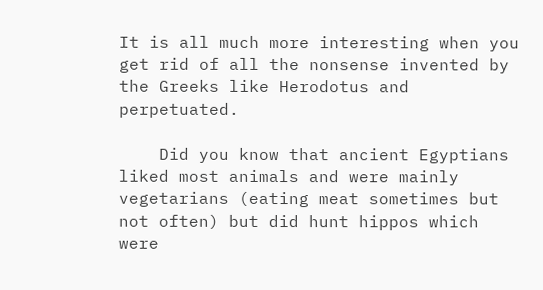It is all much more interesting when you get rid of all the nonsense invented by the Greeks like Herodotus and perpetuated.

    Did you know that ancient Egyptians liked most animals and were mainly vegetarians (eating meat sometimes but not often) but did hunt hippos which were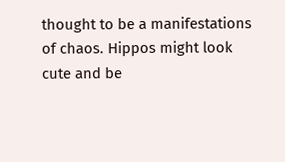thought to be a manifestations of chaos. Hippos might look cute and be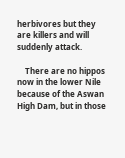herbivores but they are killers and will suddenly attack.

    There are no hippos now in the lower Nile because of the Aswan High Dam, but in those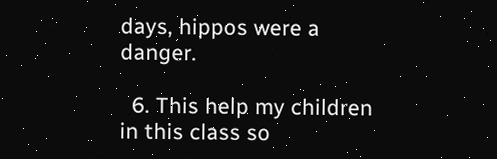days, hippos were a danger.

  6. This help my children in this class so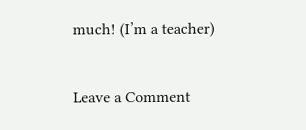much! (I’m a teacher)


Leave a Comment